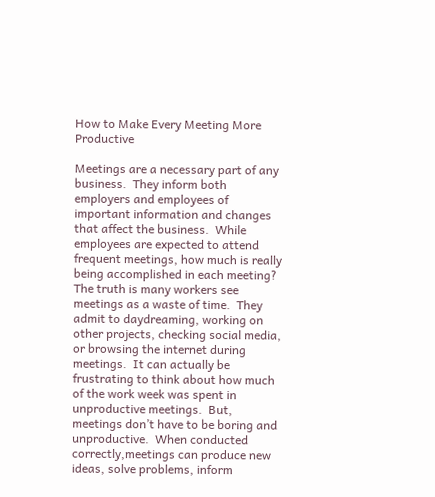How to Make Every Meeting More Productive

Meetings are a necessary part of any business.  They inform both employers and employees of important information and changes that affect the business.  While employees are expected to attend frequent meetings, how much is really being accomplished in each meeting?  The truth is many workers see meetings as a waste of time.  They admit to daydreaming, working on other projects, checking social media, or browsing the internet during meetings.  It can actually be frustrating to think about how much of the work week was spent in unproductive meetings.  But, meetings don’t have to be boring and unproductive.  When conducted correctly,meetings can produce new ideas, solve problems, inform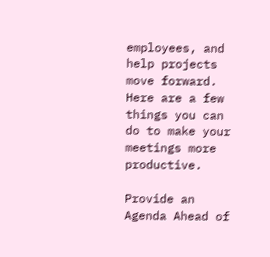employees, and help projects move forward.  Here are a few things you can do to make your meetings more productive.

Provide an Agenda Ahead of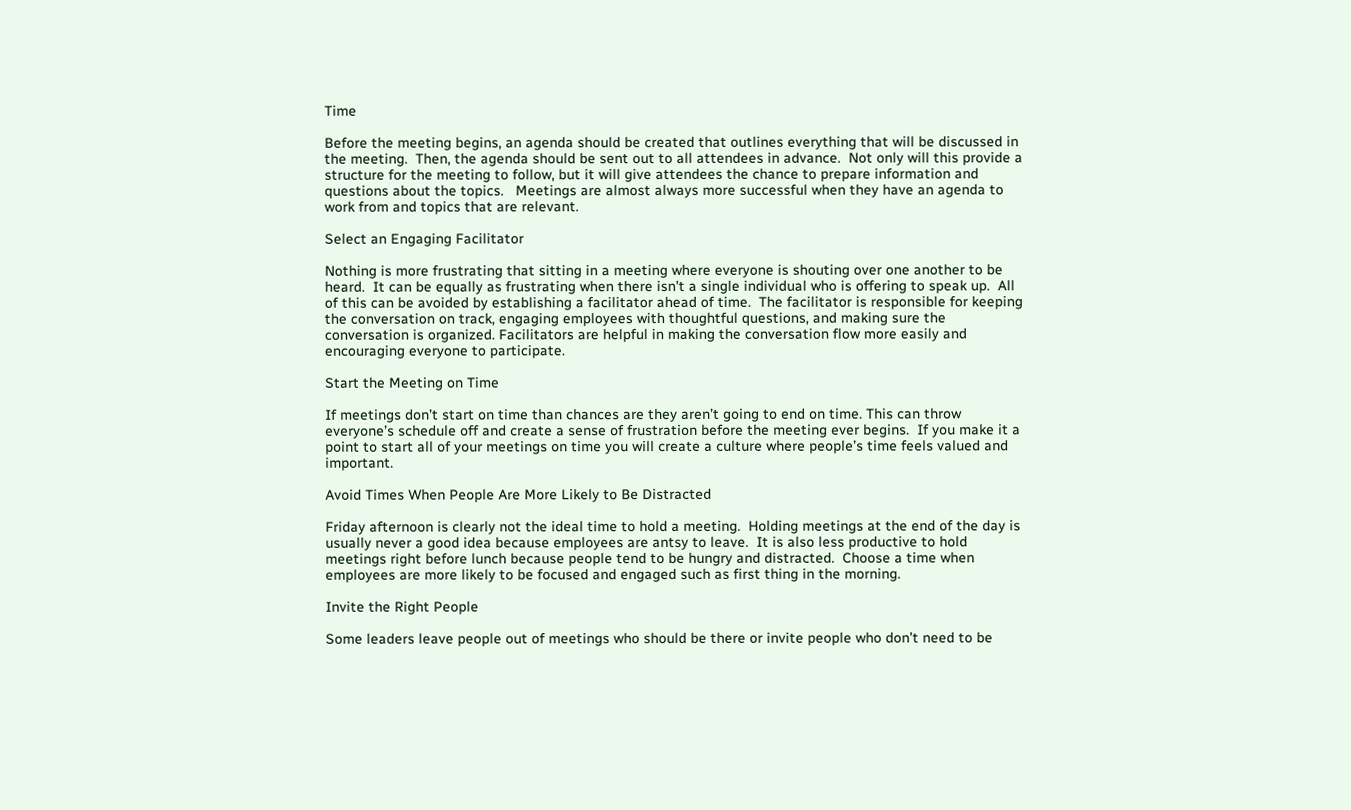Time

Before the meeting begins, an agenda should be created that outlines everything that will be discussed in the meeting.  Then, the agenda should be sent out to all attendees in advance.  Not only will this provide a structure for the meeting to follow, but it will give attendees the chance to prepare information and questions about the topics.   Meetings are almost always more successful when they have an agenda to work from and topics that are relevant.

Select an Engaging Facilitator

Nothing is more frustrating that sitting in a meeting where everyone is shouting over one another to be heard.  It can be equally as frustrating when there isn’t a single individual who is offering to speak up.  All of this can be avoided by establishing a facilitator ahead of time.  The facilitator is responsible for keeping the conversation on track, engaging employees with thoughtful questions, and making sure the conversation is organized. Facilitators are helpful in making the conversation flow more easily and encouraging everyone to participate.

Start the Meeting on Time

If meetings don’t start on time than chances are they aren’t going to end on time. This can throw everyone’s schedule off and create a sense of frustration before the meeting ever begins.  If you make it a point to start all of your meetings on time you will create a culture where people’s time feels valued and important.

Avoid Times When People Are More Likely to Be Distracted

Friday afternoon is clearly not the ideal time to hold a meeting.  Holding meetings at the end of the day is usually never a good idea because employees are antsy to leave.  It is also less productive to hold meetings right before lunch because people tend to be hungry and distracted.  Choose a time when employees are more likely to be focused and engaged such as first thing in the morning.

Invite the Right People

Some leaders leave people out of meetings who should be there or invite people who don’t need to be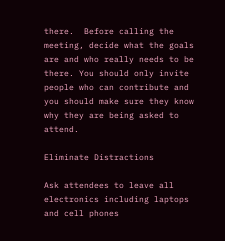there.  Before calling the meeting, decide what the goals are and who really needs to be there. You should only invite people who can contribute and you should make sure they know why they are being asked to attend.

Eliminate Distractions

Ask attendees to leave all electronics including laptops and cell phones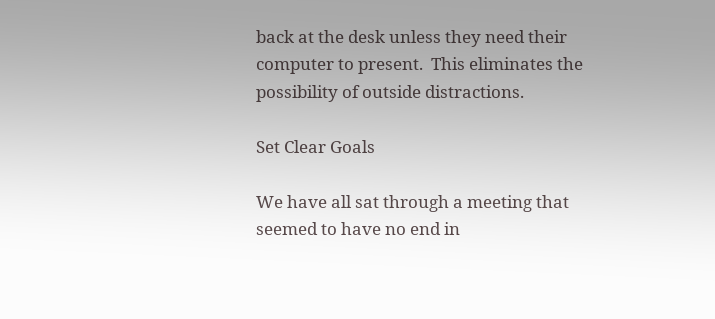back at the desk unless they need their computer to present.  This eliminates the possibility of outside distractions.

Set Clear Goals

We have all sat through a meeting that seemed to have no end in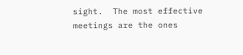sight.  The most effective meetings are the ones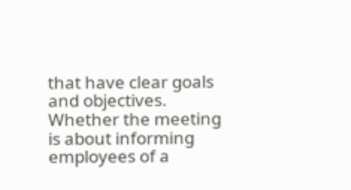that have clear goals and objectives.  Whether the meeting is about informing employees of a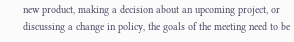new product, making a decision about an upcoming project, or discussing a change in policy, the goals of the meeting need to be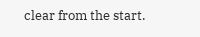clear from the start.